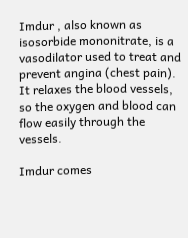Imdur , also known as isosorbide mononitrate, is a vasodilator used to treat and prevent angina (chest pain). It relaxes the blood vessels, so the oxygen and blood can flow easily through the vessels.

Imdur comes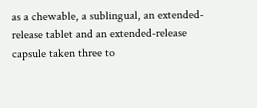as a chewable, a sublingual, an extended-release tablet and an extended-release capsule taken three to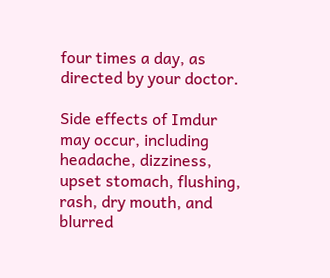four times a day, as directed by your doctor.

Side effects of Imdur may occur, including headache, dizziness, upset stomach, flushing, rash, dry mouth, and blurred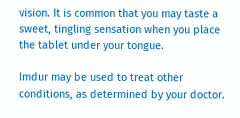vision. It is common that you may taste a sweet, tingling sensation when you place the tablet under your tongue.

Imdur may be used to treat other conditions, as determined by your doctor.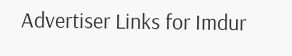Advertiser Links for Imdur